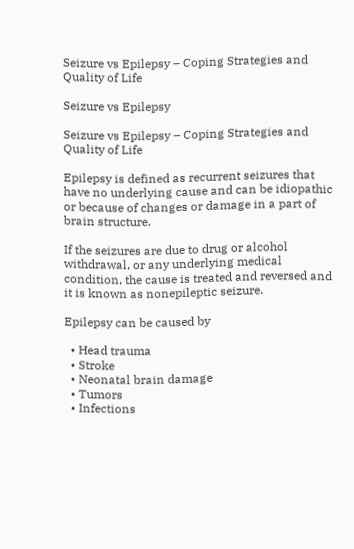Seizure vs Epilepsy – Coping Strategies and Quality of Life

Seizure vs Epilepsy

Seizure vs Epilepsy – Coping Strategies and Quality of Life

Epilepsy is defined as recurrent seizures that have no underlying cause and can be idiopathic or because of changes or damage in a part of brain structure.

If the seizures are due to drug or alcohol withdrawal, or any underlying medical condition, the cause is treated and reversed and it is known as nonepileptic seizure.

Epilepsy can be caused by

  • Head trauma
  • Stroke
  • Neonatal brain damage
  • Tumors
  • Infections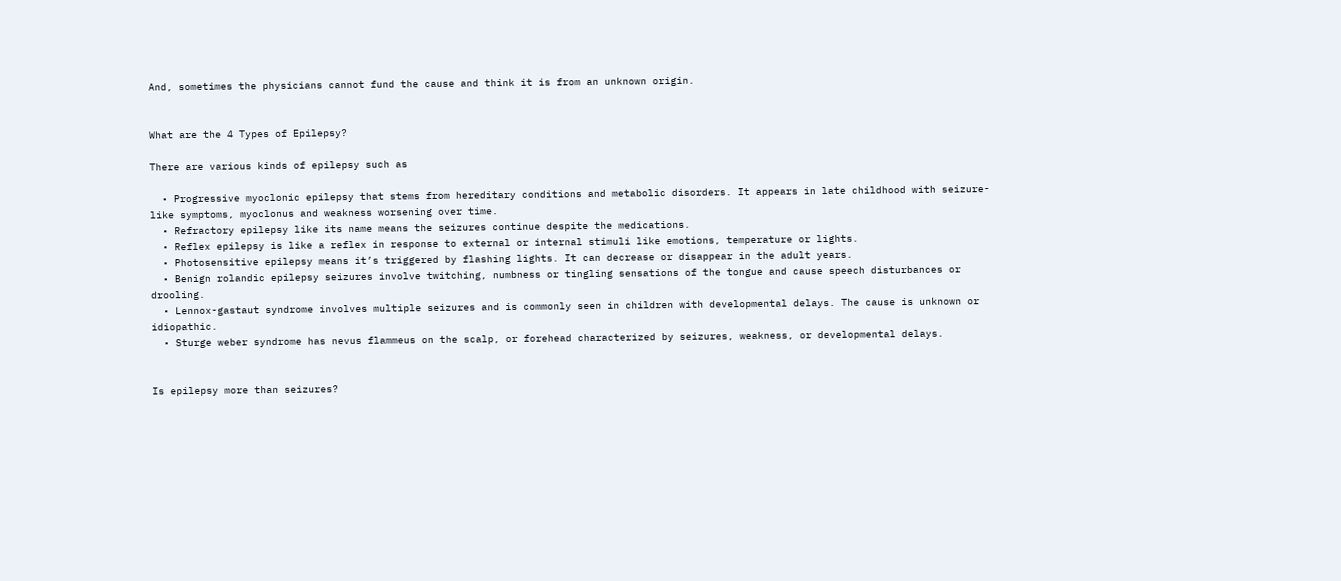And, sometimes the physicians cannot fund the cause and think it is from an unknown origin.


What are the 4 Types of Epilepsy?

There are various kinds of epilepsy such as

  • Progressive myoclonic epilepsy that stems from hereditary conditions and metabolic disorders. It appears in late childhood with seizure-like symptoms, myoclonus and weakness worsening over time.
  • Refractory epilepsy like its name means the seizures continue despite the medications.
  • Reflex epilepsy is like a reflex in response to external or internal stimuli like emotions, temperature or lights.
  • Photosensitive epilepsy means it’s triggered by flashing lights. It can decrease or disappear in the adult years.
  • Benign rolandic epilepsy seizures involve twitching, numbness or tingling sensations of the tongue and cause speech disturbances or drooling.
  • Lennox-gastaut syndrome involves multiple seizures and is commonly seen in children with developmental delays. The cause is unknown or idiopathic.
  • Sturge weber syndrome has nevus flammeus on the scalp, or forehead characterized by seizures, weakness, or developmental delays.


Is epilepsy more than seizures?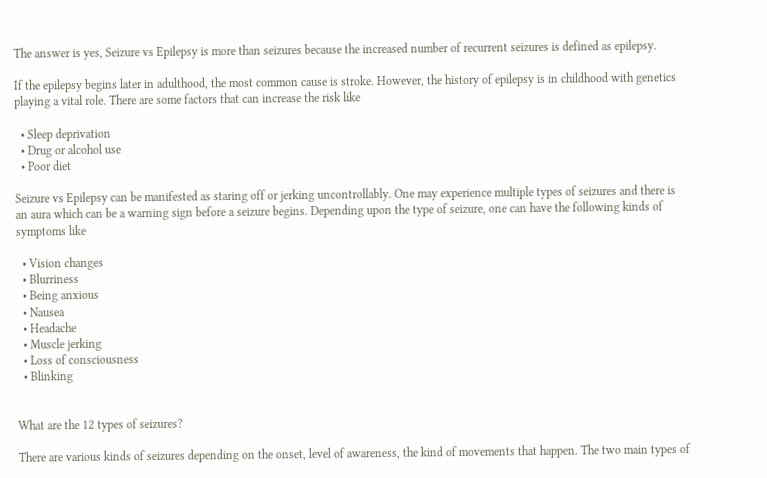The answer is yes, Seizure vs Epilepsy is more than seizures because the increased number of recurrent seizures is defined as epilepsy.

If the epilepsy begins later in adulthood, the most common cause is stroke. However, the history of epilepsy is in childhood with genetics playing a vital role. There are some factors that can increase the risk like

  • Sleep deprivation
  • Drug or alcohol use
  • Poor diet

Seizure vs Epilepsy can be manifested as staring off or jerking uncontrollably. One may experience multiple types of seizures and there is an aura which can be a warning sign before a seizure begins. Depending upon the type of seizure, one can have the following kinds of symptoms like

  • Vision changes
  • Blurriness
  • Being anxious
  • Nausea
  • Headache
  • Muscle jerking
  • Loss of consciousness
  • Blinking


What are the 12 types of seizures?

There are various kinds of seizures depending on the onset, level of awareness, the kind of movements that happen. The two main types of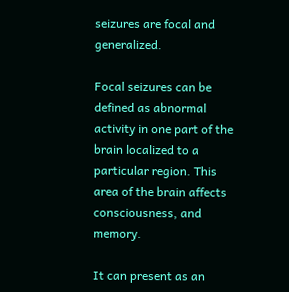seizures are focal and generalized.

Focal seizures can be defined as abnormal activity in one part of the brain localized to a particular region. This area of the brain affects consciousness, and memory.

It can present as an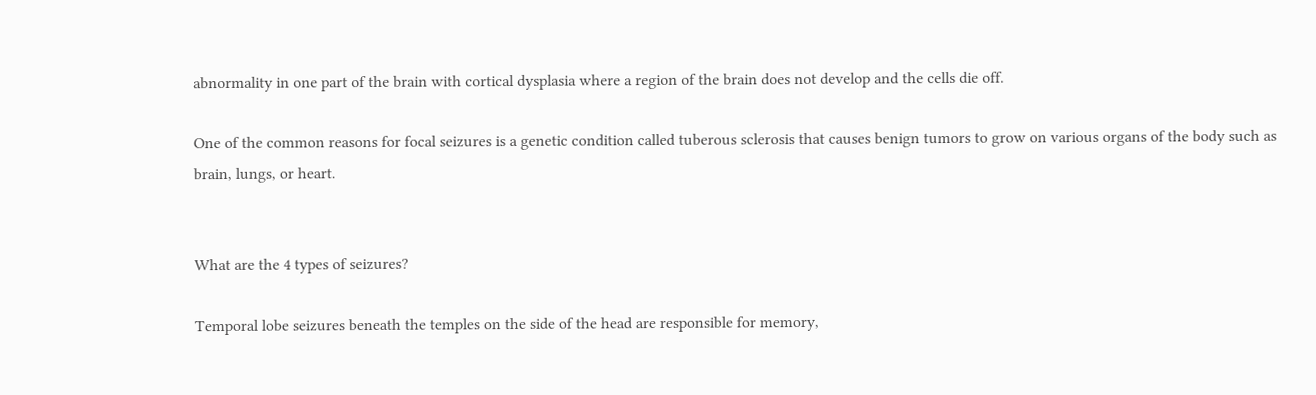abnormality in one part of the brain with cortical dysplasia where a region of the brain does not develop and the cells die off.

One of the common reasons for focal seizures is a genetic condition called tuberous sclerosis that causes benign tumors to grow on various organs of the body such as brain, lungs, or heart.


What are the 4 types of seizures?

Temporal lobe seizures beneath the temples on the side of the head are responsible for memory,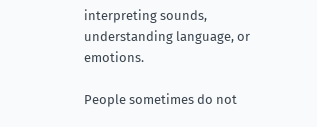interpreting sounds, understanding language, or emotions.

People sometimes do not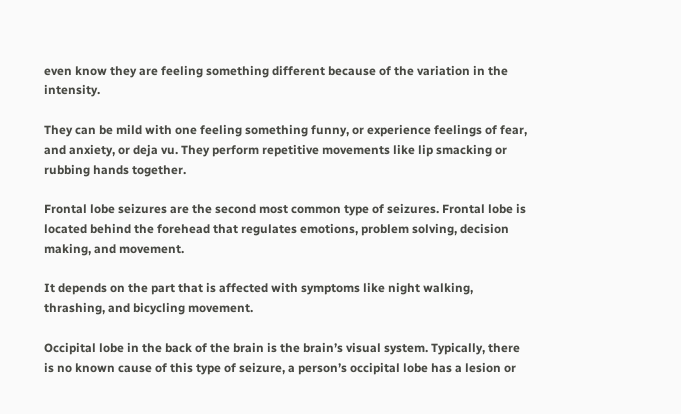even know they are feeling something different because of the variation in the intensity.

They can be mild with one feeling something funny, or experience feelings of fear, and anxiety, or deja vu. They perform repetitive movements like lip smacking or rubbing hands together.

Frontal lobe seizures are the second most common type of seizures. Frontal lobe is located behind the forehead that regulates emotions, problem solving, decision making, and movement.

It depends on the part that is affected with symptoms like night walking, thrashing, and bicycling movement.

Occipital lobe in the back of the brain is the brain’s visual system. Typically, there is no known cause of this type of seizure, a person’s occipital lobe has a lesion or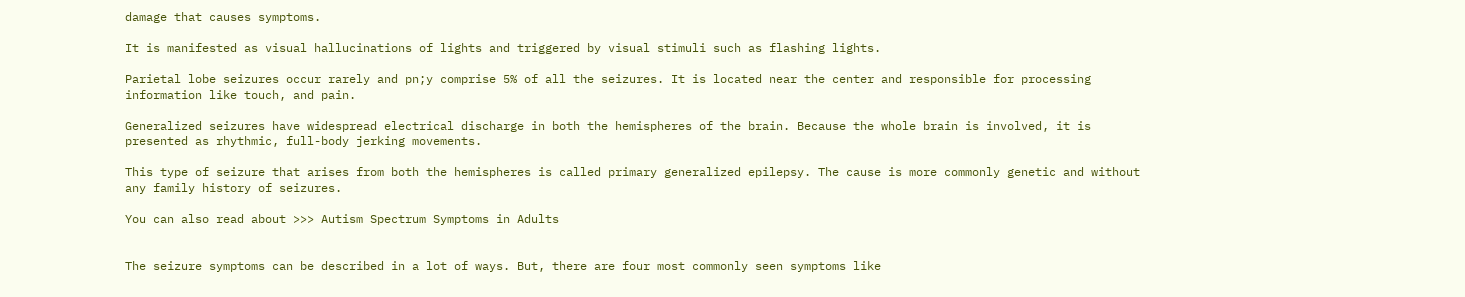damage that causes symptoms.

It is manifested as visual hallucinations of lights and triggered by visual stimuli such as flashing lights.

Parietal lobe seizures occur rarely and pn;y comprise 5% of all the seizures. It is located near the center and responsible for processing information like touch, and pain.

Generalized seizures have widespread electrical discharge in both the hemispheres of the brain. Because the whole brain is involved, it is presented as rhythmic, full-body jerking movements.

This type of seizure that arises from both the hemispheres is called primary generalized epilepsy. The cause is more commonly genetic and without any family history of seizures.

You can also read about >>> Autism Spectrum Symptoms in Adults


The seizure symptoms can be described in a lot of ways. But, there are four most commonly seen symptoms like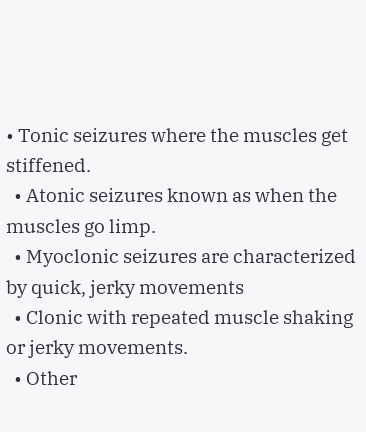• Tonic seizures where the muscles get stiffened.
  • Atonic seizures known as when the muscles go limp.
  • Myoclonic seizures are characterized by quick, jerky movements
  • Clonic with repeated muscle shaking or jerky movements.
  • Other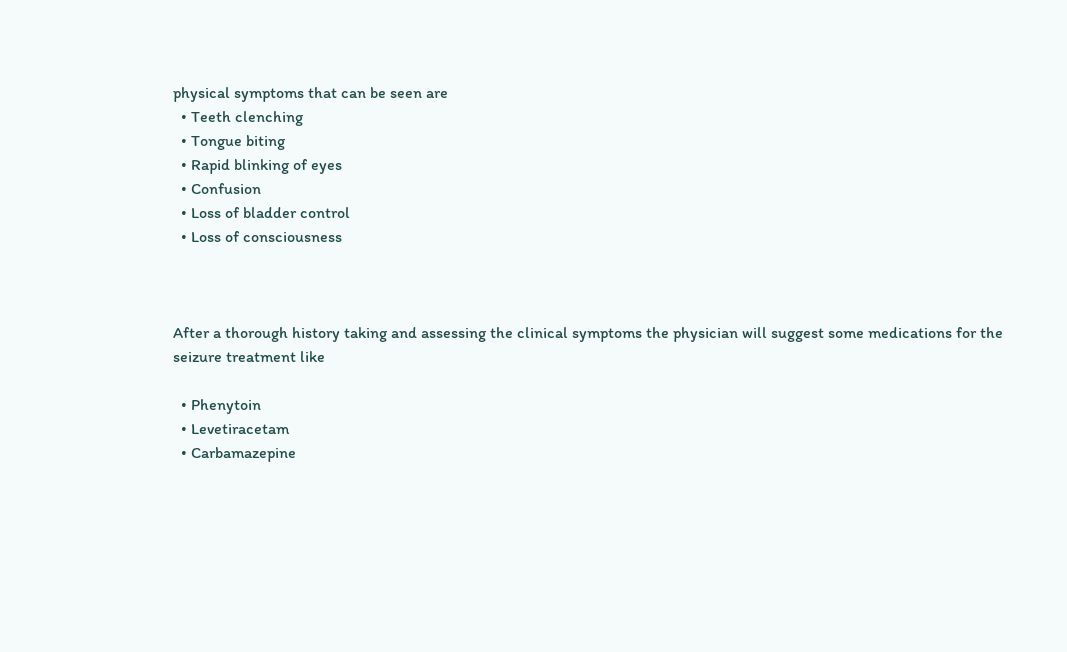physical symptoms that can be seen are
  • Teeth clenching
  • Tongue biting
  • Rapid blinking of eyes
  • Confusion
  • Loss of bladder control
  • Loss of consciousness



After a thorough history taking and assessing the clinical symptoms the physician will suggest some medications for the seizure treatment like

  • Phenytoin
  • Levetiracetam
  • Carbamazepine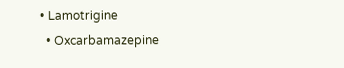• Lamotrigine
  • Oxcarbamazepine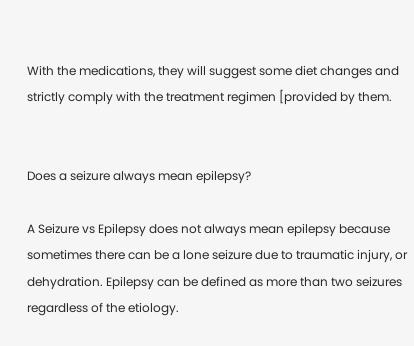With the medications, they will suggest some diet changes and strictly comply with the treatment regimen [provided by them.


Does a seizure always mean epilepsy?

A Seizure vs Epilepsy does not always mean epilepsy because sometimes there can be a lone seizure due to traumatic injury, or dehydration. Epilepsy can be defined as more than two seizures regardless of the etiology.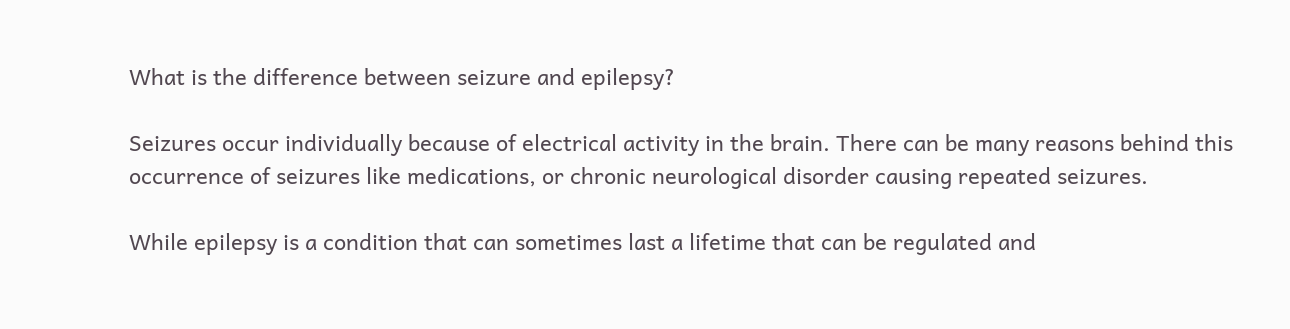What is the difference between seizure and epilepsy?

Seizures occur individually because of electrical activity in the brain. There can be many reasons behind this occurrence of seizures like medications, or chronic neurological disorder causing repeated seizures.

While epilepsy is a condition that can sometimes last a lifetime that can be regulated and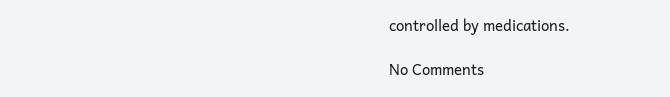controlled by medications.

No Comments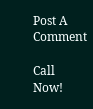Post A Comment

Call Now!